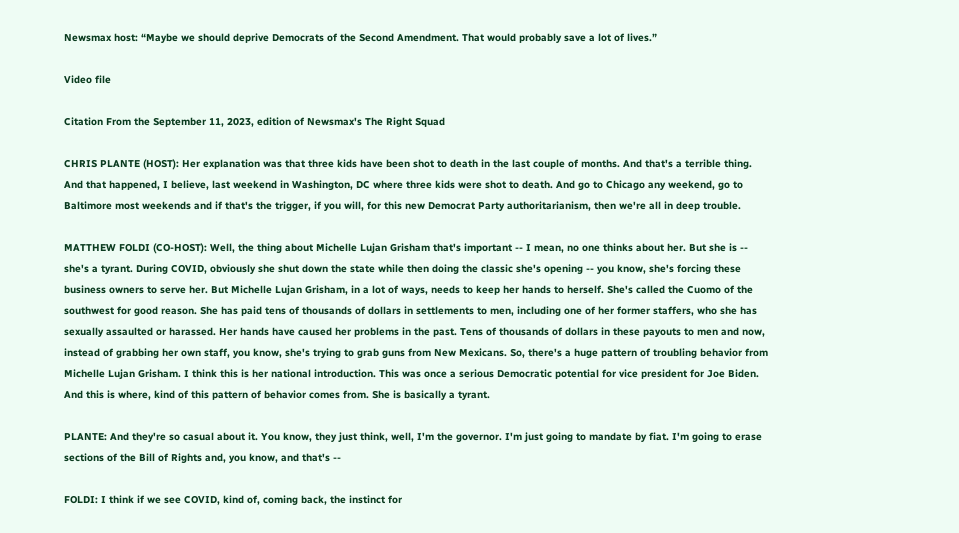Newsmax host: “Maybe we should deprive Democrats of the Second Amendment. That would probably save a lot of lives.”

Video file

Citation From the September 11, 2023, edition of Newsmax's The Right Squad

CHRIS PLANTE (HOST): Her explanation was that three kids have been shot to death in the last couple of months. And that's a terrible thing. And that happened, I believe, last weekend in Washington, DC where three kids were shot to death. And go to Chicago any weekend, go to Baltimore most weekends and if that's the trigger, if you will, for this new Democrat Party authoritarianism, then we're all in deep trouble.

MATTHEW FOLDI (CO-HOST): Well, the thing about Michelle Lujan Grisham that's important -- I mean, no one thinks about her. But she is -- she's a tyrant. During COVID, obviously she shut down the state while then doing the classic she's opening -- you know, she's forcing these business owners to serve her. But Michelle Lujan Grisham, in a lot of ways, needs to keep her hands to herself. She's called the Cuomo of the southwest for good reason. She has paid tens of thousands of dollars in settlements to men, including one of her former staffers, who she has sexually assaulted or harassed. Her hands have caused her problems in the past. Tens of thousands of dollars in these payouts to men and now, instead of grabbing her own staff, you know, she's trying to grab guns from New Mexicans. So, there's a huge pattern of troubling behavior from Michelle Lujan Grisham. I think this is her national introduction. This was once a serious Democratic potential for vice president for Joe Biden. And this is where, kind of this pattern of behavior comes from. She is basically a tyrant.

PLANTE: And they're so casual about it. You know, they just think, well, I'm the governor. I'm just going to mandate by fiat. I'm going to erase sections of the Bill of Rights and, you know, and that's --

FOLDI: I think if we see COVID, kind of, coming back, the instinct for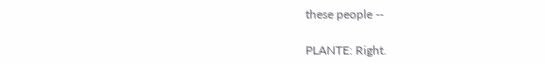these people --

PLANTE: Right.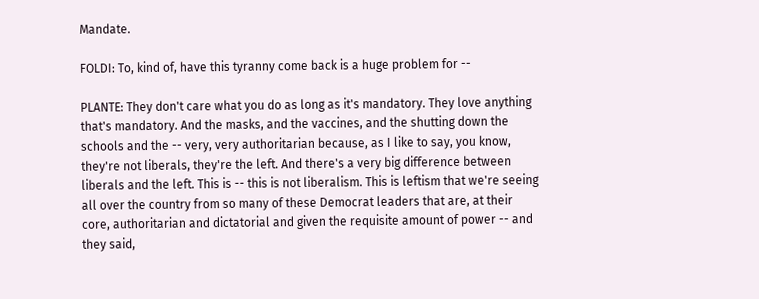Mandate.

FOLDI: To, kind of, have this tyranny come back is a huge problem for --

PLANTE: They don't care what you do as long as it's mandatory. They love anything that's mandatory. And the masks, and the vaccines, and the shutting down the schools and the -- very, very authoritarian because, as I like to say, you know, they're not liberals, they're the left. And there's a very big difference between liberals and the left. This is -- this is not liberalism. This is leftism that we're seeing all over the country from so many of these Democrat leaders that are, at their core, authoritarian and dictatorial and given the requisite amount of power -- and they said,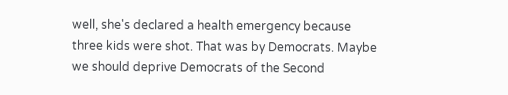well, she's declared a health emergency because three kids were shot. That was by Democrats. Maybe we should deprive Democrats of the Second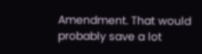Amendment. That would probably save a lot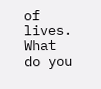of lives. What do you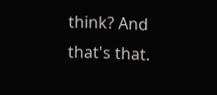think? And that's that.